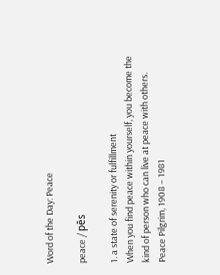Word of the Day: Peace

peace / pēs

1. a state of serenity or fulfillment
When you find peace within yourself, you become the kind of person who can live at peace with others.
Peace Pilgrim, 1908 – 1981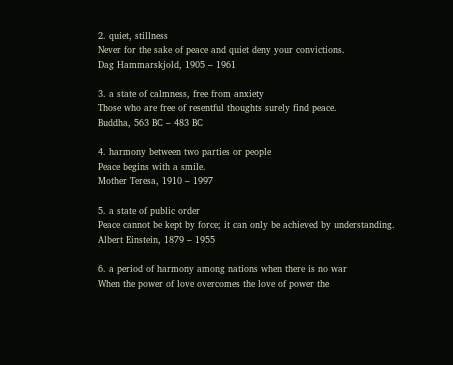2. quiet, stillness
Never for the sake of peace and quiet deny your convictions.
Dag Hammarskjold, 1905 – 1961

3. a state of calmness, free from anxiety
Those who are free of resentful thoughts surely find peace.
Buddha, 563 BC – 483 BC

4. harmony between two parties or people
Peace begins with a smile.
Mother Teresa, 1910 – 1997

5. a state of public order
Peace cannot be kept by force; it can only be achieved by understanding.
Albert Einstein, 1879 – 1955

6. a period of harmony among nations when there is no war
When the power of love overcomes the love of power the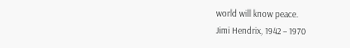world will know peace.
Jimi Hendrix, 1942 – 1970